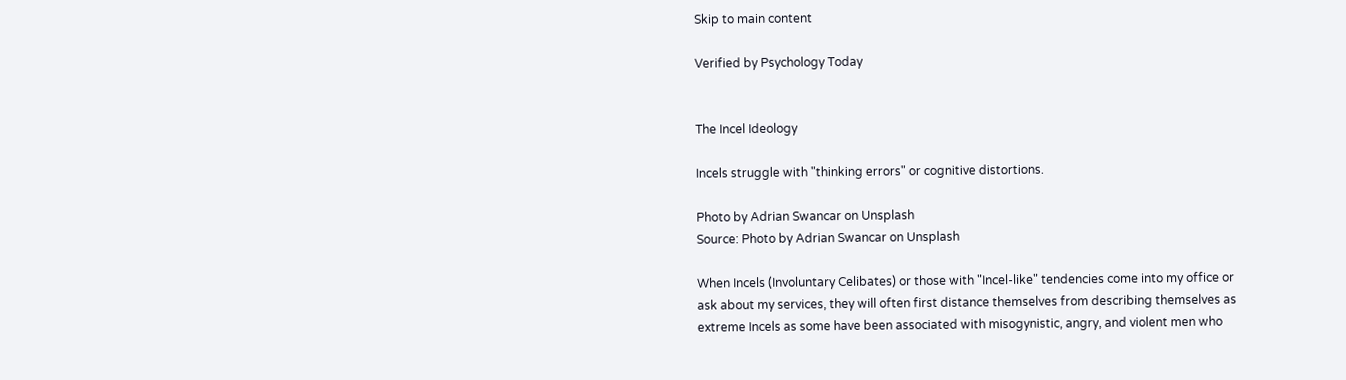Skip to main content

Verified by Psychology Today


The Incel Ideology

Incels struggle with "thinking errors" or cognitive distortions.

Photo by Adrian Swancar on Unsplash
Source: Photo by Adrian Swancar on Unsplash

When Incels (Involuntary Celibates) or those with "Incel-like" tendencies come into my office or ask about my services, they will often first distance themselves from describing themselves as extreme Incels as some have been associated with misogynistic, angry, and violent men who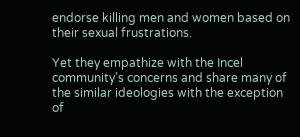endorse killing men and women based on their sexual frustrations.

Yet they empathize with the Incel community’s concerns and share many of the similar ideologies with the exception of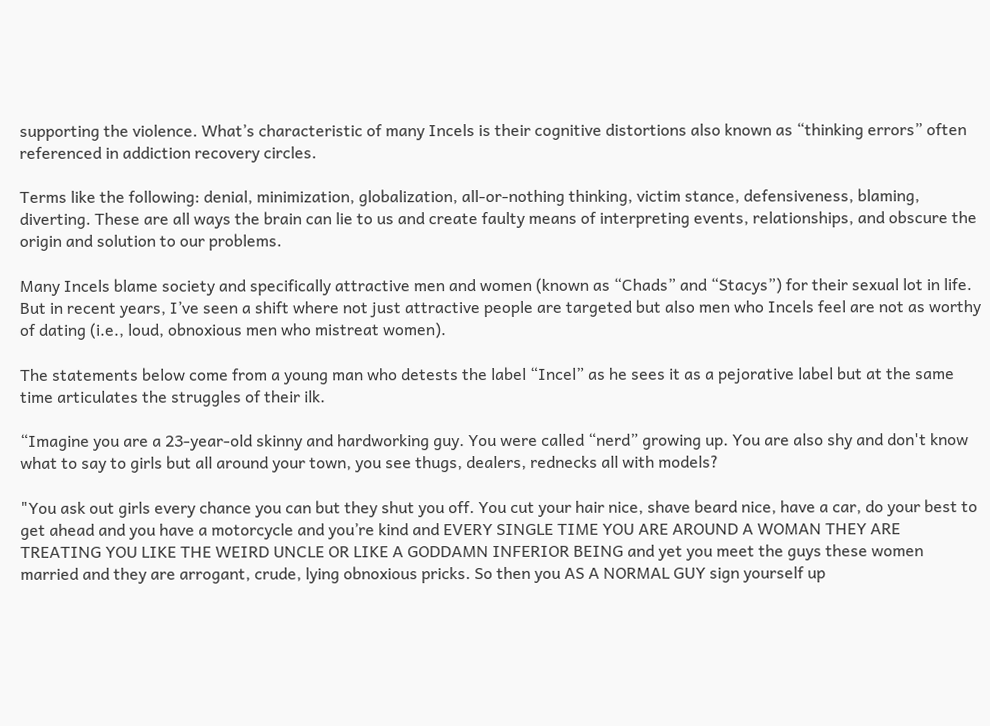supporting the violence. What’s characteristic of many Incels is their cognitive distortions also known as “thinking errors” often referenced in addiction recovery circles.

Terms like the following: denial, minimization, globalization, all-or-nothing thinking, victim stance, defensiveness, blaming, diverting. These are all ways the brain can lie to us and create faulty means of interpreting events, relationships, and obscure the origin and solution to our problems.

Many Incels blame society and specifically attractive men and women (known as “Chads” and “Stacys”) for their sexual lot in life. But in recent years, I’ve seen a shift where not just attractive people are targeted but also men who Incels feel are not as worthy of dating (i.e., loud, obnoxious men who mistreat women).

The statements below come from a young man who detests the label “Incel” as he sees it as a pejorative label but at the same time articulates the struggles of their ilk.

“Imagine you are a 23-year-old skinny and hardworking guy. You were called “nerd” growing up. You are also shy and don't know what to say to girls but all around your town, you see thugs, dealers, rednecks all with models?

"You ask out girls every chance you can but they shut you off. You cut your hair nice, shave beard nice, have a car, do your best to get ahead and you have a motorcycle and you’re kind and EVERY SINGLE TIME YOU ARE AROUND A WOMAN THEY ARE TREATING YOU LIKE THE WEIRD UNCLE OR LIKE A GODDAMN INFERIOR BEING and yet you meet the guys these women married and they are arrogant, crude, lying obnoxious pricks. So then you AS A NORMAL GUY sign yourself up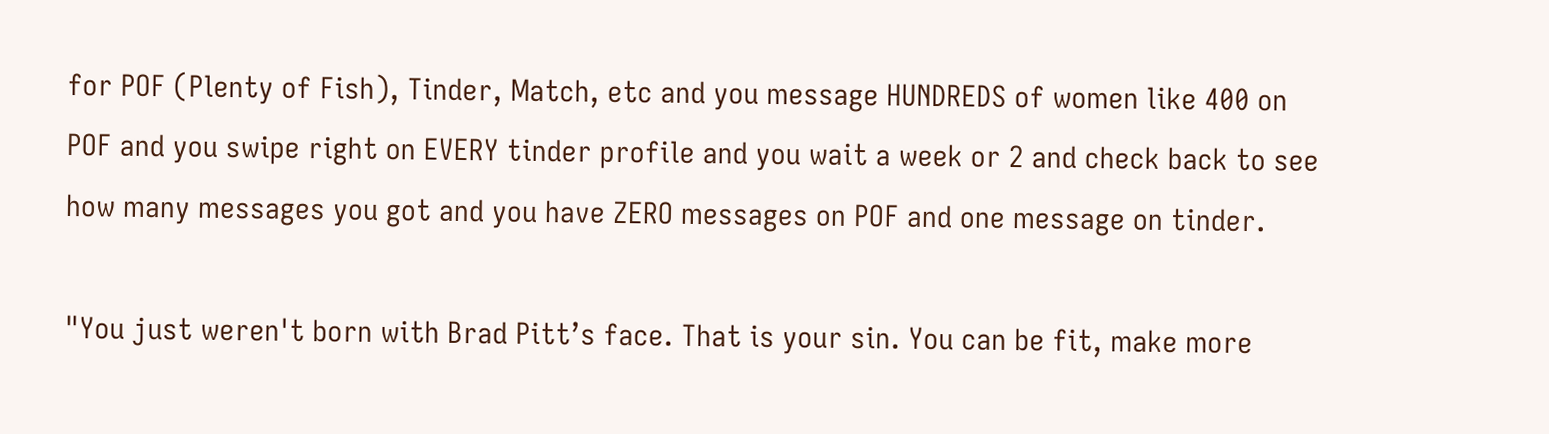for POF (Plenty of Fish), Tinder, Match, etc and you message HUNDREDS of women like 400 on POF and you swipe right on EVERY tinder profile and you wait a week or 2 and check back to see how many messages you got and you have ZERO messages on POF and one message on tinder.

"You just weren't born with Brad Pitt’s face. That is your sin. You can be fit, make more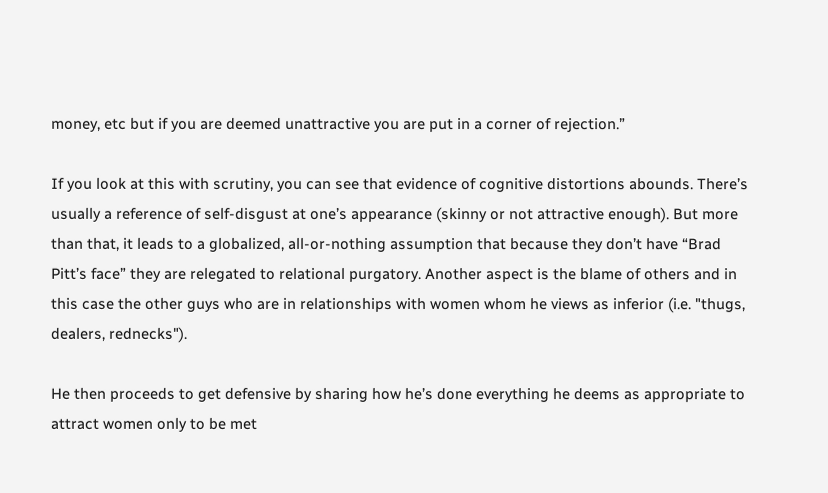money, etc but if you are deemed unattractive you are put in a corner of rejection.”

If you look at this with scrutiny, you can see that evidence of cognitive distortions abounds. There’s usually a reference of self-disgust at one’s appearance (skinny or not attractive enough). But more than that, it leads to a globalized, all-or-nothing assumption that because they don’t have “Brad Pitt’s face” they are relegated to relational purgatory. Another aspect is the blame of others and in this case the other guys who are in relationships with women whom he views as inferior (i.e. "thugs, dealers, rednecks").

He then proceeds to get defensive by sharing how he’s done everything he deems as appropriate to attract women only to be met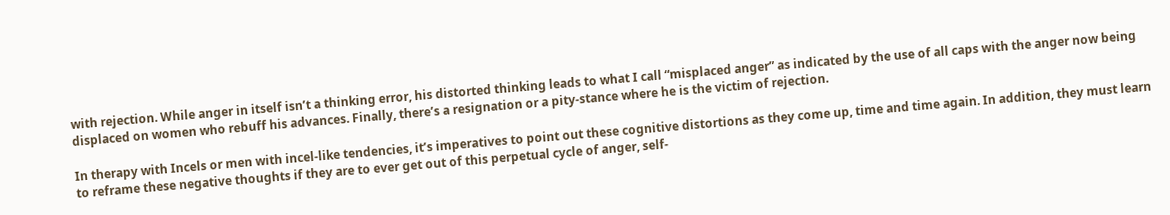with rejection. While anger in itself isn’t a thinking error, his distorted thinking leads to what I call “misplaced anger” as indicated by the use of all caps with the anger now being displaced on women who rebuff his advances. Finally, there’s a resignation or a pity-stance where he is the victim of rejection.

In therapy with Incels or men with incel-like tendencies, it’s imperatives to point out these cognitive distortions as they come up, time and time again. In addition, they must learn to reframe these negative thoughts if they are to ever get out of this perpetual cycle of anger, self-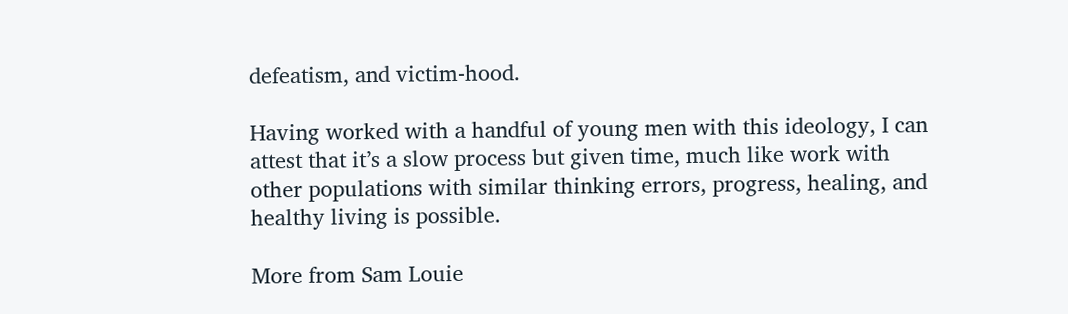defeatism, and victim-hood.

Having worked with a handful of young men with this ideology, I can attest that it’s a slow process but given time, much like work with other populations with similar thinking errors, progress, healing, and healthy living is possible.

More from Sam Louie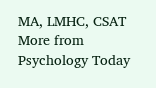MA, LMHC, CSAT
More from Psychology Today